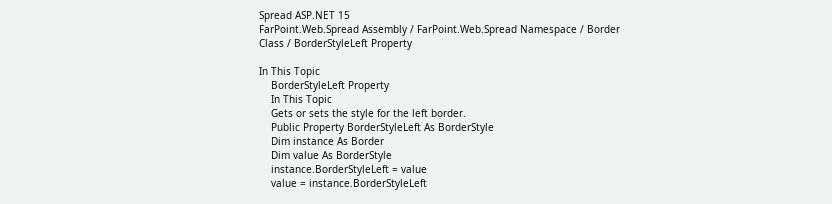Spread ASP.NET 15
FarPoint.Web.Spread Assembly / FarPoint.Web.Spread Namespace / Border Class / BorderStyleLeft Property

In This Topic
    BorderStyleLeft Property
    In This Topic
    Gets or sets the style for the left border.
    Public Property BorderStyleLeft As BorderStyle
    Dim instance As Border
    Dim value As BorderStyle
    instance.BorderStyleLeft = value
    value = instance.BorderStyleLeft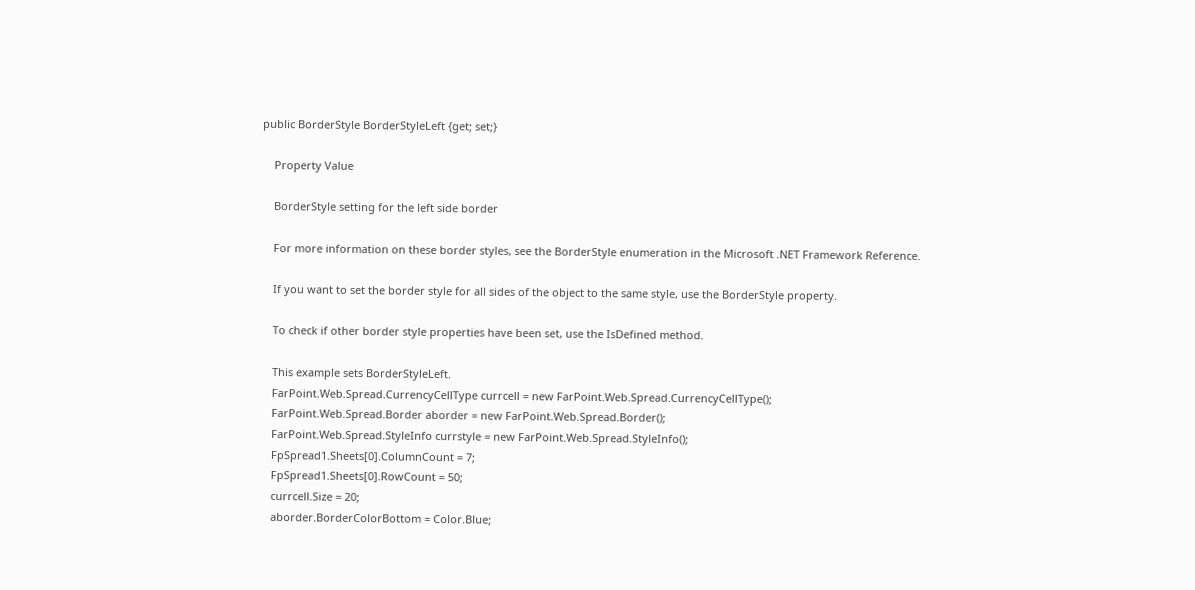public BorderStyle BorderStyleLeft {get; set;}

    Property Value

    BorderStyle setting for the left side border

    For more information on these border styles, see the BorderStyle enumeration in the Microsoft .NET Framework Reference.

    If you want to set the border style for all sides of the object to the same style, use the BorderStyle property.

    To check if other border style properties have been set, use the IsDefined method.

    This example sets BorderStyleLeft.
    FarPoint.Web.Spread.CurrencyCellType currcell = new FarPoint.Web.Spread.CurrencyCellType();
    FarPoint.Web.Spread.Border aborder = new FarPoint.Web.Spread.Border();
    FarPoint.Web.Spread.StyleInfo currstyle = new FarPoint.Web.Spread.StyleInfo();
    FpSpread1.Sheets[0].ColumnCount = 7;
    FpSpread1.Sheets[0].RowCount = 50;
    currcell.Size = 20;
    aborder.BorderColorBottom = Color.Blue;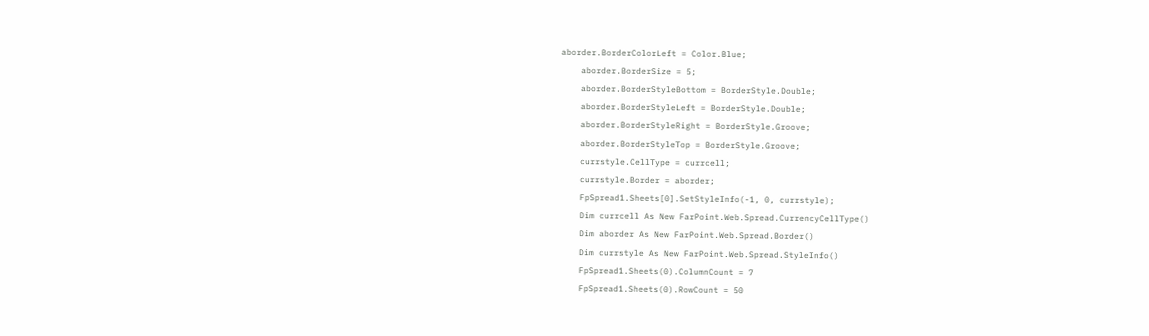aborder.BorderColorLeft = Color.Blue;
    aborder.BorderSize = 5;
    aborder.BorderStyleBottom = BorderStyle.Double;
    aborder.BorderStyleLeft = BorderStyle.Double;
    aborder.BorderStyleRight = BorderStyle.Groove;
    aborder.BorderStyleTop = BorderStyle.Groove;
    currstyle.CellType = currcell;
    currstyle.Border = aborder;
    FpSpread1.Sheets[0].SetStyleInfo(-1, 0, currstyle);
    Dim currcell As New FarPoint.Web.Spread.CurrencyCellType()
    Dim aborder As New FarPoint.Web.Spread.Border()
    Dim currstyle As New FarPoint.Web.Spread.StyleInfo()
    FpSpread1.Sheets(0).ColumnCount = 7
    FpSpread1.Sheets(0).RowCount = 50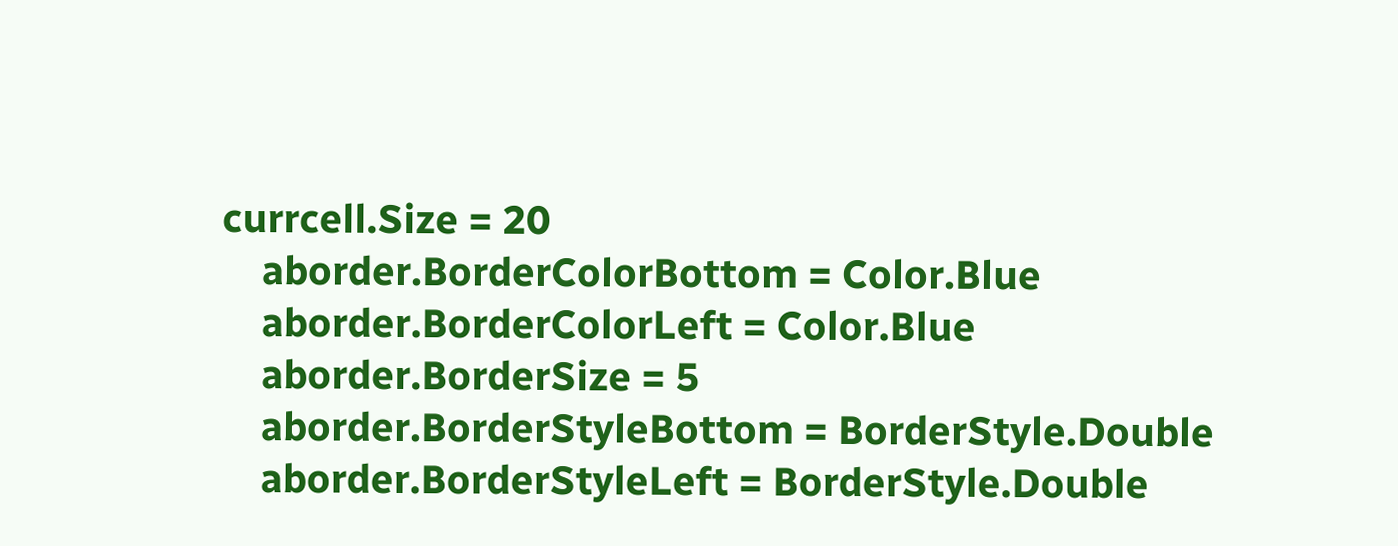currcell.Size = 20
    aborder.BorderColorBottom = Color.Blue
    aborder.BorderColorLeft = Color.Blue
    aborder.BorderSize = 5
    aborder.BorderStyleBottom = BorderStyle.Double
    aborder.BorderStyleLeft = BorderStyle.Double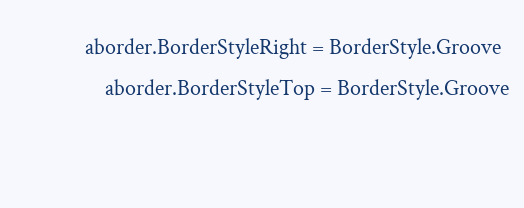aborder.BorderStyleRight = BorderStyle.Groove
    aborder.BorderStyleTop = BorderStyle.Groove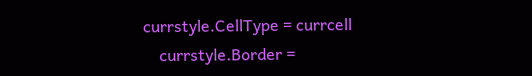currstyle.CellType = currcell
    currstyle.Border =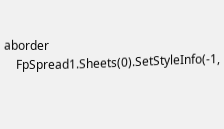aborder
    FpSpread1.Sheets(0).SetStyleInfo(-1,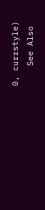0, currstyle)
    See Also